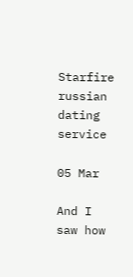Starfire russian dating service

05 Mar

And I saw how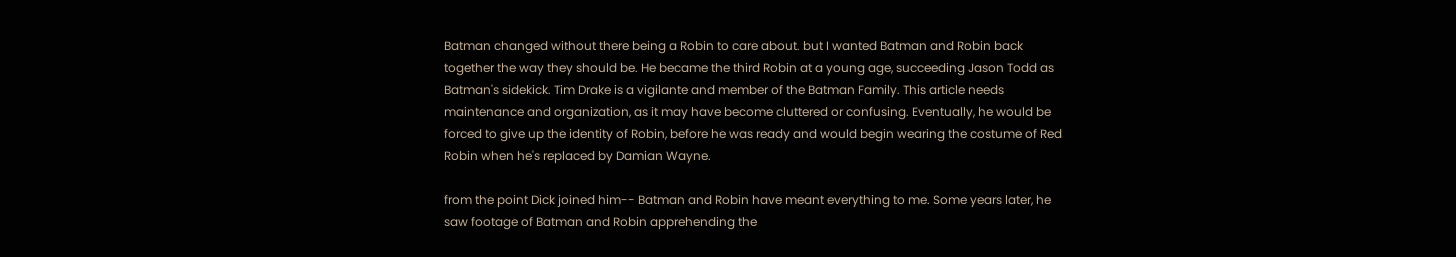Batman changed without there being a Robin to care about. but I wanted Batman and Robin back together the way they should be. He became the third Robin at a young age, succeeding Jason Todd as Batman's sidekick. Tim Drake is a vigilante and member of the Batman Family. This article needs maintenance and organization, as it may have become cluttered or confusing. Eventually, he would be forced to give up the identity of Robin, before he was ready and would begin wearing the costume of Red Robin when he's replaced by Damian Wayne.

from the point Dick joined him-- Batman and Robin have meant everything to me. Some years later, he saw footage of Batman and Robin apprehending the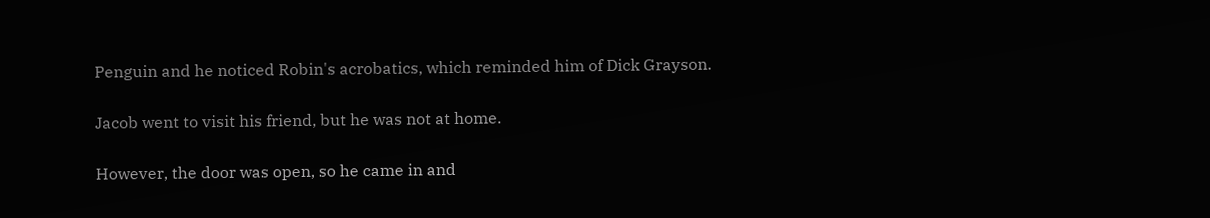Penguin and he noticed Robin's acrobatics, which reminded him of Dick Grayson.

Jacob went to visit his friend, but he was not at home.

However, the door was open, so he came in and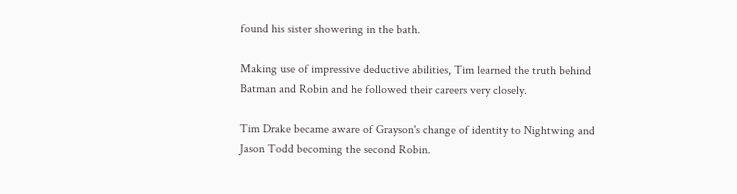found his sister showering in the bath.

Making use of impressive deductive abilities, Tim learned the truth behind Batman and Robin and he followed their careers very closely.

Tim Drake became aware of Grayson's change of identity to Nightwing and Jason Todd becoming the second Robin.